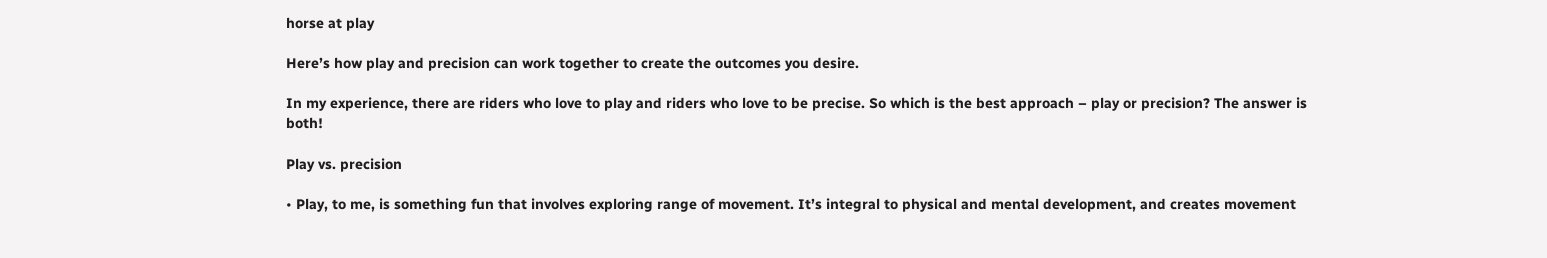horse at play

Here’s how play and precision can work together to create the outcomes you desire.

In my experience, there are riders who love to play and riders who love to be precise. So which is the best approach – play or precision? The answer is both!

Play vs. precision

• Play, to me, is something fun that involves exploring range of movement. It’s integral to physical and mental development, and creates movement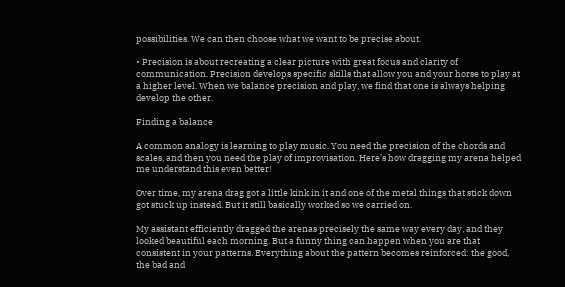possibilities. We can then choose what we want to be precise about.

• Precision is about recreating a clear picture with great focus and clarity of communication. Precision develops specific skills that allow you and your horse to play at a higher level. When we balance precision and play, we find that one is always helping develop the other.

Finding a balance

A common analogy is learning to play music. You need the precision of the chords and scales, and then you need the play of improvisation. Here’s how dragging my arena helped me understand this even better!

Over time, my arena drag got a little kink in it and one of the metal things that stick down got stuck up instead. But it still basically worked so we carried on.

My assistant efficiently dragged the arenas precisely the same way every day, and they looked beautiful each morning. But a funny thing can happen when you are that consistent in your patterns. Everything about the pattern becomes reinforced: the good, the bad and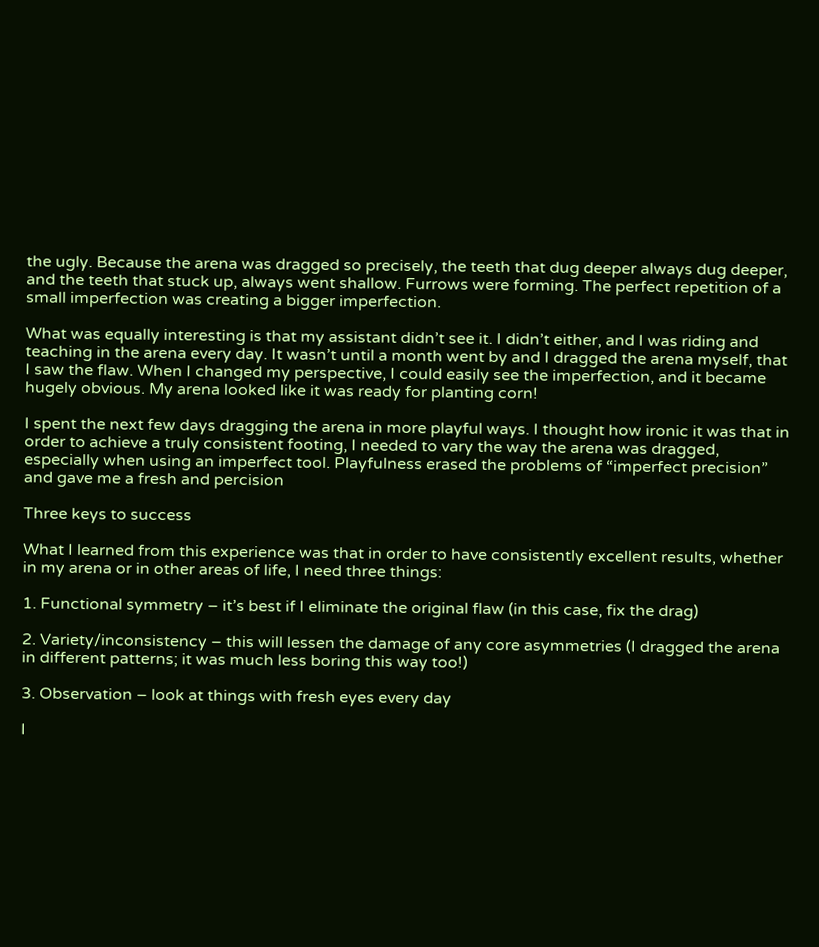the ugly. Because the arena was dragged so precisely, the teeth that dug deeper always dug deeper, and the teeth that stuck up, always went shallow. Furrows were forming. The perfect repetition of a small imperfection was creating a bigger imperfection.

What was equally interesting is that my assistant didn’t see it. I didn’t either, and I was riding and teaching in the arena every day. It wasn’t until a month went by and I dragged the arena myself, that I saw the flaw. When I changed my perspective, I could easily see the imperfection, and it became hugely obvious. My arena looked like it was ready for planting corn!

I spent the next few days dragging the arena in more playful ways. I thought how ironic it was that in order to achieve a truly consistent footing, I needed to vary the way the arena was dragged, especially when using an imperfect tool. Playfulness erased the problems of “imperfect precision” and gave me a fresh and percision

Three keys to success

What I learned from this experience was that in order to have consistently excellent results, whether in my arena or in other areas of life, I need three things:

1. Functional symmetry – it’s best if I eliminate the original flaw (in this case, fix the drag)

2. Variety/inconsistency – this will lessen the damage of any core asymmetries (I dragged the arena in different patterns; it was much less boring this way too!)

3. Observation – look at things with fresh eyes every day

I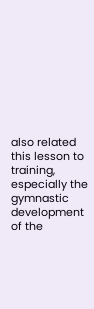also related this lesson to training, especially the gymnastic development of the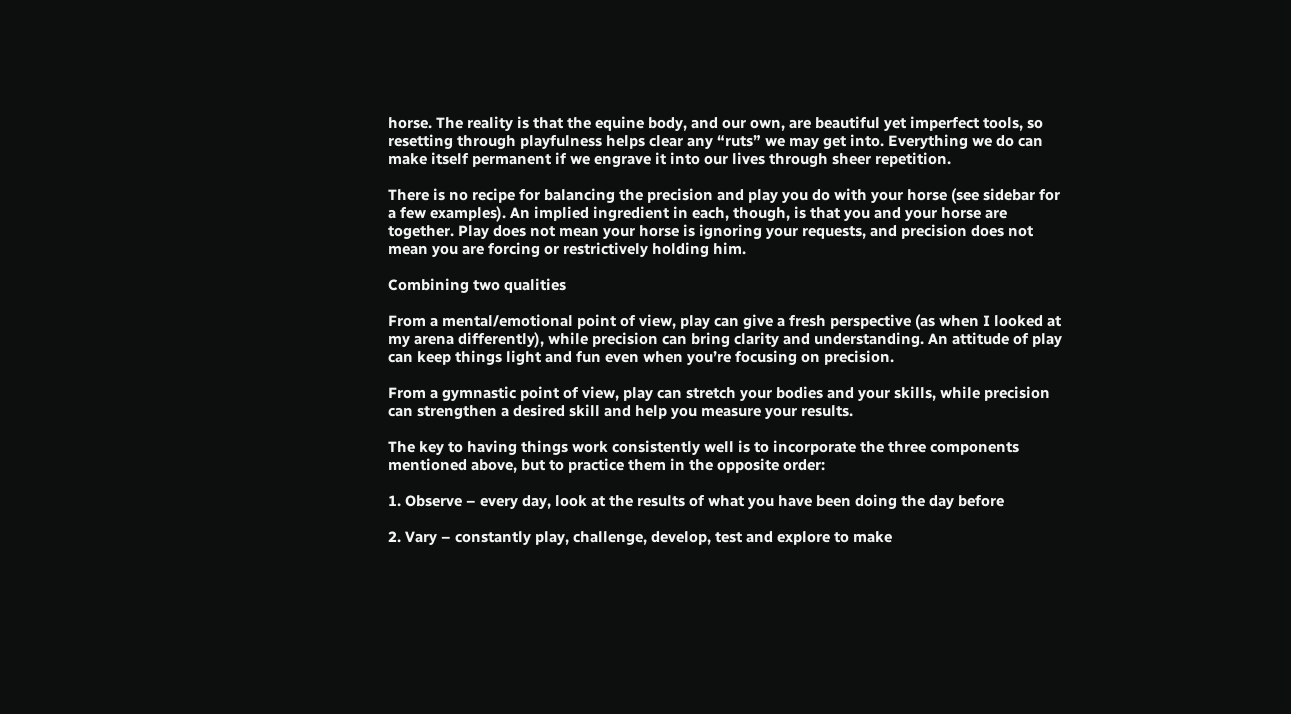horse. The reality is that the equine body, and our own, are beautiful yet imperfect tools, so resetting through playfulness helps clear any “ruts” we may get into. Everything we do can make itself permanent if we engrave it into our lives through sheer repetition.

There is no recipe for balancing the precision and play you do with your horse (see sidebar for a few examples). An implied ingredient in each, though, is that you and your horse are together. Play does not mean your horse is ignoring your requests, and precision does not mean you are forcing or restrictively holding him.

Combining two qualities

From a mental/emotional point of view, play can give a fresh perspective (as when I looked at my arena differently), while precision can bring clarity and understanding. An attitude of play can keep things light and fun even when you’re focusing on precision.

From a gymnastic point of view, play can stretch your bodies and your skills, while precision can strengthen a desired skill and help you measure your results.

The key to having things work consistently well is to incorporate the three components mentioned above, but to practice them in the opposite order:

1. Observe – every day, look at the results of what you have been doing the day before

2. Vary – constantly play, challenge, develop, test and explore to make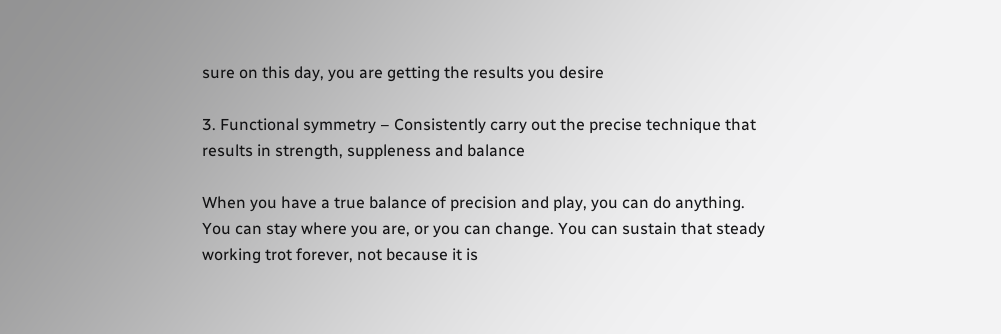sure on this day, you are getting the results you desire

3. Functional symmetry – Consistently carry out the precise technique that results in strength, suppleness and balance

When you have a true balance of precision and play, you can do anything. You can stay where you are, or you can change. You can sustain that steady working trot forever, not because it is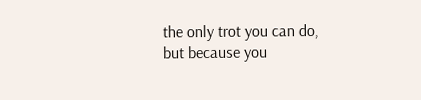the only trot you can do, but because you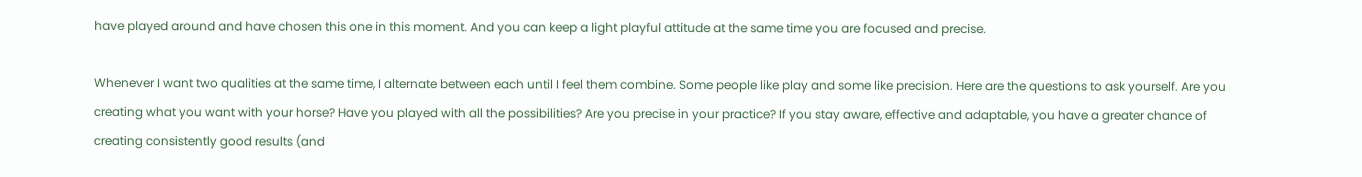have played around and have chosen this one in this moment. And you can keep a light playful attitude at the same time you are focused and precise.

Whenever I want two qualities at the same time, I alternate between each until I feel them combine. Some people like play and some like precision. Here are the questions to ask yourself. Are you creating what you want with your horse? Have you played with all the possibilities? Are you precise in your practice? If you stay aware, effective and adaptable, you have a greater chance of creating consistently good results (and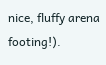nice, fluffy arena footing!).